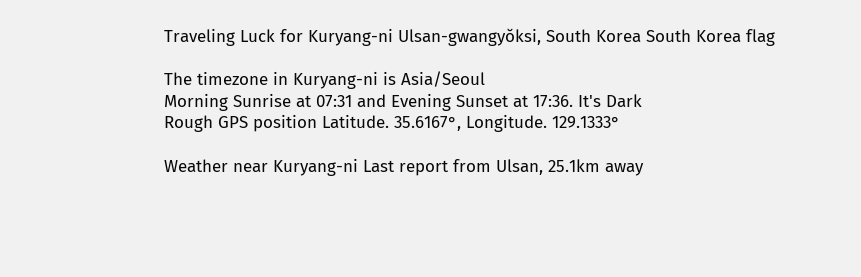Traveling Luck for Kuryang-ni Ulsan-gwangyŏksi, South Korea South Korea flag

The timezone in Kuryang-ni is Asia/Seoul
Morning Sunrise at 07:31 and Evening Sunset at 17:36. It's Dark
Rough GPS position Latitude. 35.6167°, Longitude. 129.1333°

Weather near Kuryang-ni Last report from Ulsan, 25.1km away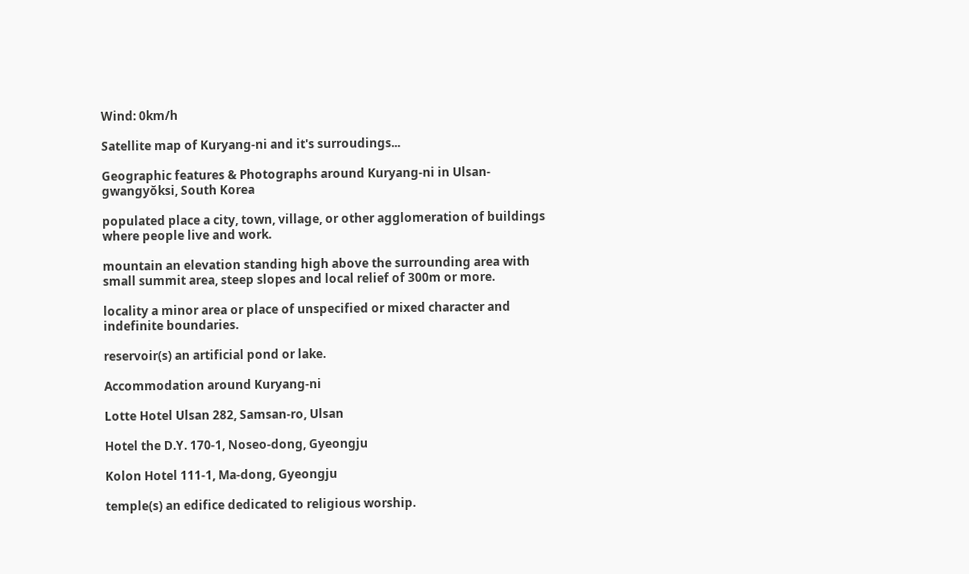Wind: 0km/h

Satellite map of Kuryang-ni and it's surroudings...

Geographic features & Photographs around Kuryang-ni in Ulsan-gwangyŏksi, South Korea

populated place a city, town, village, or other agglomeration of buildings where people live and work.

mountain an elevation standing high above the surrounding area with small summit area, steep slopes and local relief of 300m or more.

locality a minor area or place of unspecified or mixed character and indefinite boundaries.

reservoir(s) an artificial pond or lake.

Accommodation around Kuryang-ni

Lotte Hotel Ulsan 282, Samsan-ro, Ulsan

Hotel the D.Y. 170-1, Noseo-dong, Gyeongju

Kolon Hotel 111-1, Ma-dong, Gyeongju

temple(s) an edifice dedicated to religious worship.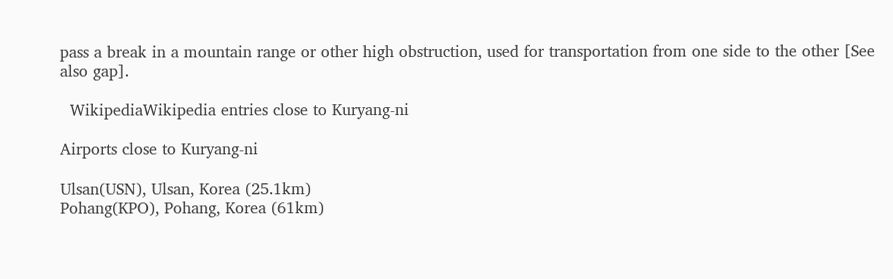pass a break in a mountain range or other high obstruction, used for transportation from one side to the other [See also gap].

  WikipediaWikipedia entries close to Kuryang-ni

Airports close to Kuryang-ni

Ulsan(USN), Ulsan, Korea (25.1km)
Pohang(KPO), Pohang, Korea (61km)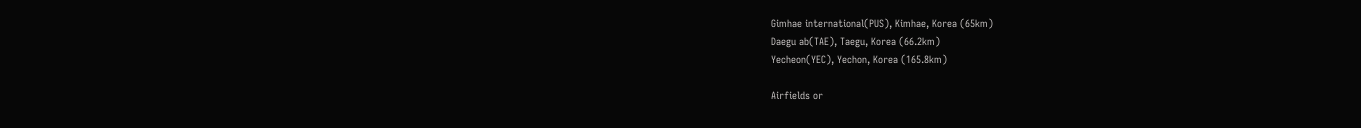Gimhae international(PUS), Kimhae, Korea (65km)
Daegu ab(TAE), Taegu, Korea (66.2km)
Yecheon(YEC), Yechon, Korea (165.8km)

Airfields or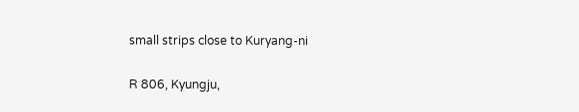small strips close to Kuryang-ni

R 806, Kyungju,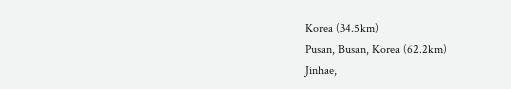Korea (34.5km)
Pusan, Busan, Korea (62.2km)
Jinhae,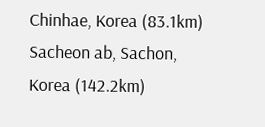Chinhae, Korea (83.1km)
Sacheon ab, Sachon, Korea (142.2km)